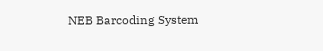NEB Barcoding System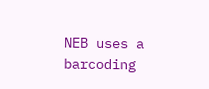NEB uses a barcoding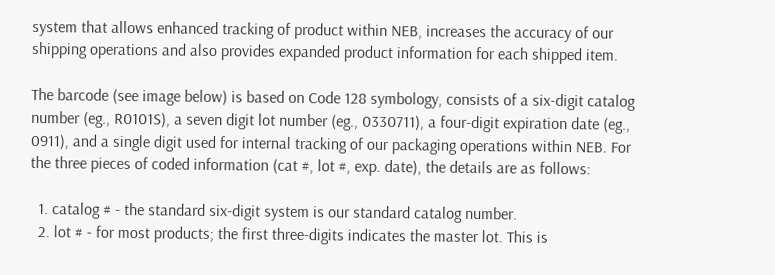system that allows enhanced tracking of product within NEB, increases the accuracy of our shipping operations and also provides expanded product information for each shipped item.

The barcode (see image below) is based on Code 128 symbology, consists of a six-digit catalog number (eg., R0101S), a seven digit lot number (eg., 0330711), a four-digit expiration date (eg., 0911), and a single digit used for internal tracking of our packaging operations within NEB. For the three pieces of coded information (cat #, lot #, exp. date), the details are as follows:

  1. catalog # - the standard six-digit system is our standard catalog number.
  2. lot # - for most products; the first three-digits indicates the master lot. This is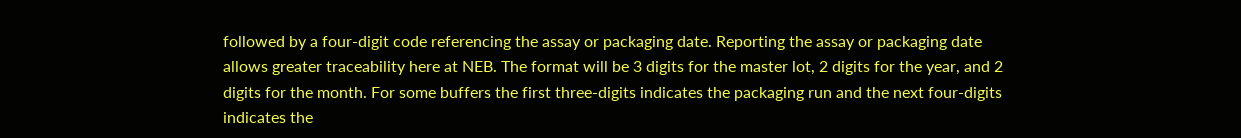followed by a four-digit code referencing the assay or packaging date. Reporting the assay or packaging date allows greater traceability here at NEB. The format will be 3 digits for the master lot, 2 digits for the year, and 2 digits for the month. For some buffers the first three-digits indicates the packaging run and the next four-digits indicates the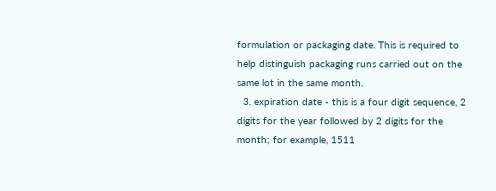formulation or packaging date. This is required to help distinguish packaging runs carried out on the same lot in the same month.
  3. expiration date - this is a four digit sequence, 2 digits for the year followed by 2 digits for the month; for example, 1511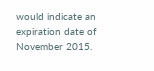would indicate an expiration date of November 2015.